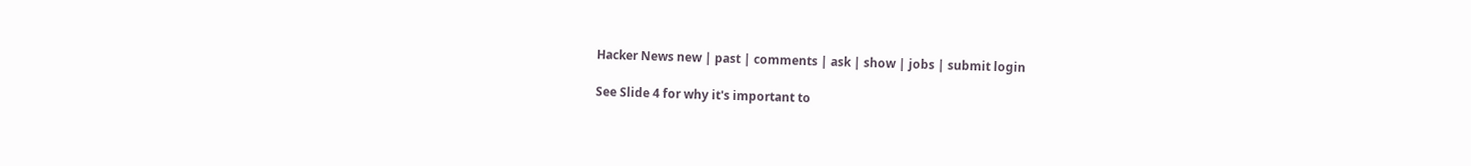Hacker News new | past | comments | ask | show | jobs | submit login

See Slide 4 for why it's important to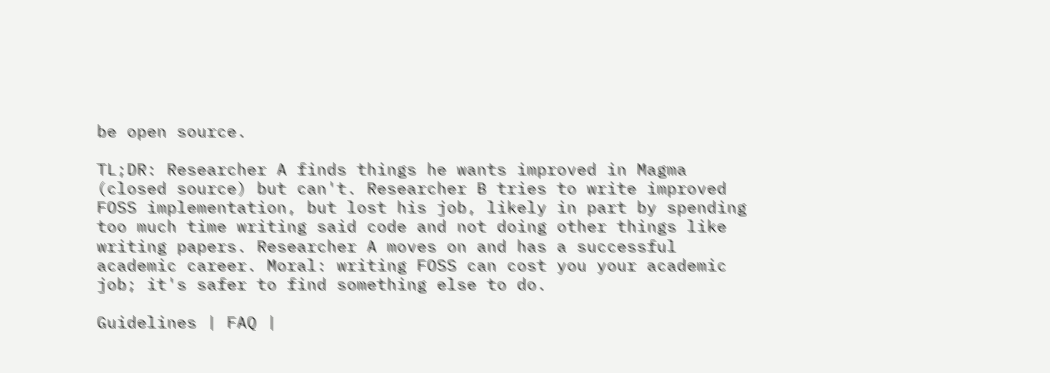be open source.

TL;DR: Researcher A finds things he wants improved in Magma (closed source) but can't. Researcher B tries to write improved FOSS implementation, but lost his job, likely in part by spending too much time writing said code and not doing other things like writing papers. Researcher A moves on and has a successful academic career. Moral: writing FOSS can cost you your academic job; it's safer to find something else to do.

Guidelines | FAQ |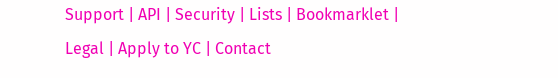Support | API | Security | Lists | Bookmarklet | Legal | Apply to YC | Contact